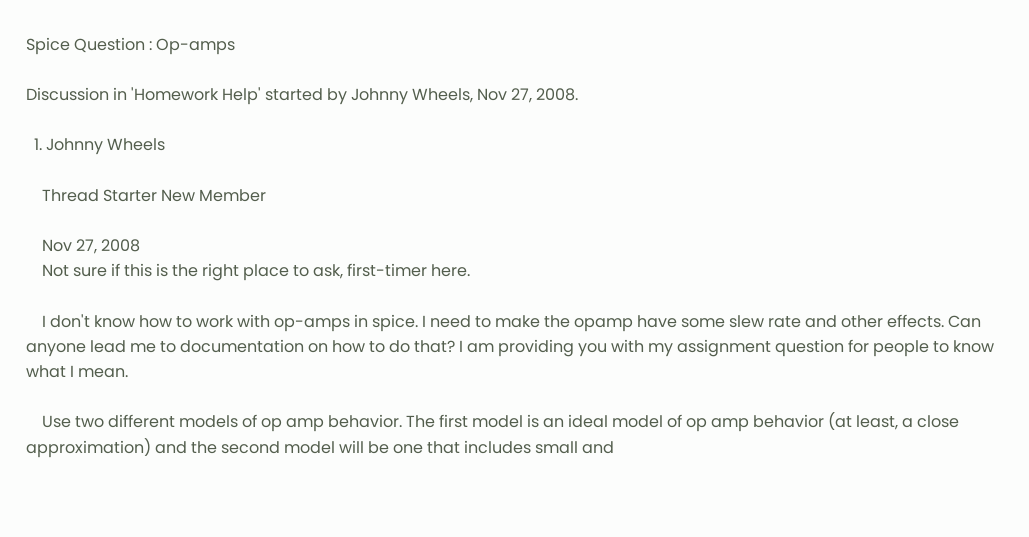Spice Question : Op-amps

Discussion in 'Homework Help' started by Johnny Wheels, Nov 27, 2008.

  1. Johnny Wheels

    Thread Starter New Member

    Nov 27, 2008
    Not sure if this is the right place to ask, first-timer here.

    I don't know how to work with op-amps in spice. I need to make the opamp have some slew rate and other effects. Can anyone lead me to documentation on how to do that? I am providing you with my assignment question for people to know what I mean.

    Use two different models of op amp behavior. The first model is an ideal model of op amp behavior (at least, a close approximation) and the second model will be one that includes small and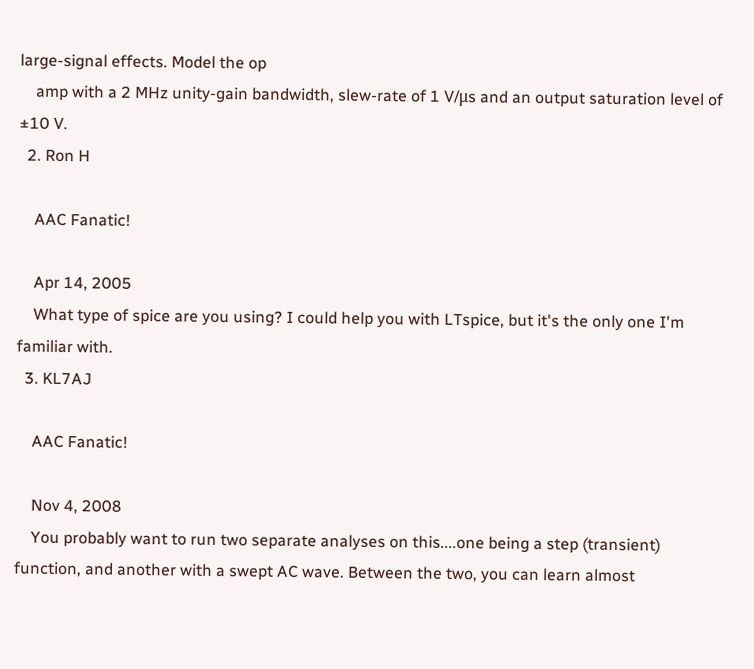large-signal effects. Model the op
    amp with a 2 MHz unity-gain bandwidth, slew-rate of 1 V/μs and an output saturation level of ±10 V.
  2. Ron H

    AAC Fanatic!

    Apr 14, 2005
    What type of spice are you using? I could help you with LTspice, but it's the only one I'm familiar with.
  3. KL7AJ

    AAC Fanatic!

    Nov 4, 2008
    You probably want to run two separate analyses on this....one being a step (transient) function, and another with a swept AC wave. Between the two, you can learn almost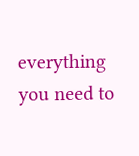everything you need to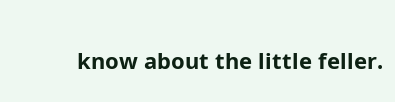know about the little feller.